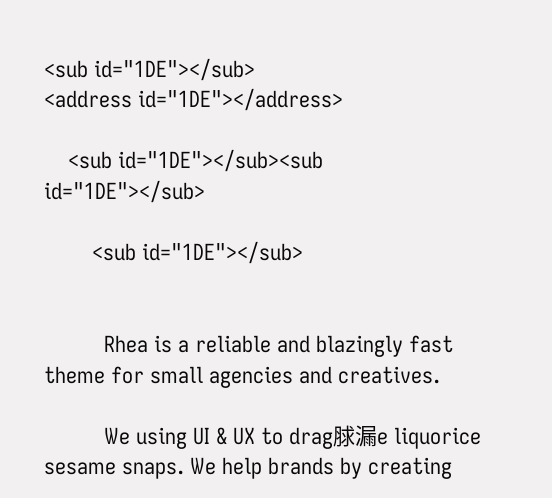<sub id="1DE"></sub>
<address id="1DE"></address>

    <sub id="1DE"></sub><sub id="1DE"></sub>

        <sub id="1DE"></sub>


          Rhea is a reliable and blazingly fast theme for small agencies and creatives.

          We using UI & UX to drag脙漏e liquorice sesame snaps. We help brands by creating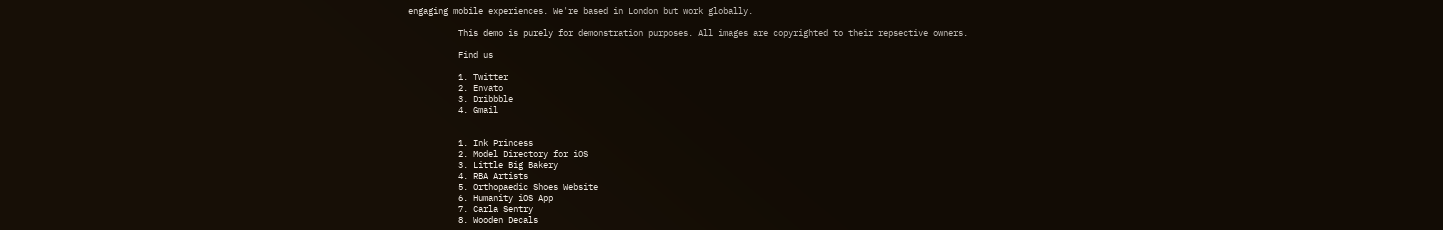engaging mobile experiences. We're based in London but work globally.

          This demo is purely for demonstration purposes. All images are copyrighted to their repsective owners.

          Find us

          1. Twitter
          2. Envato
          3. Dribbble
          4. Gmail


          1. Ink Princess
          2. Model Directory for iOS
          3. Little Big Bakery
          4. RBA Artists
          5. Orthopaedic Shoes Website
          6. Humanity iOS App
          7. Carla Sentry
          8. Wooden Decals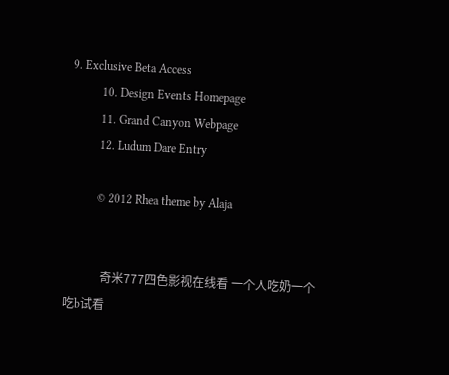9. Exclusive Beta Access
          10. Design Events Homepage
          11. Grand Canyon Webpage
          12. Ludum Dare Entry

          © 2012 Rhea theme by Alaja


            奇米777四色影视在线看 一个人吃奶一个吃b试看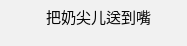把奶尖儿送到嘴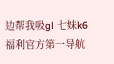边帮我吸gl 七妹k6福利官方第一导航